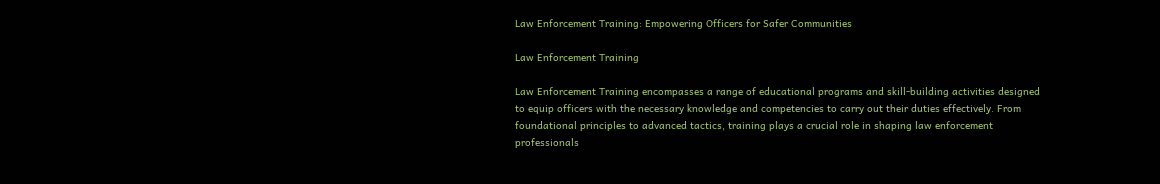Law Enforcement Training: Empowering Officers for Safer Communities

Law Enforcement Training

Law Enforcement Training encompasses a range of educational programs and skill-building activities designed to equip officers with the necessary knowledge and competencies to carry out their duties effectively. From foundational principles to advanced tactics, training plays a crucial role in shaping law enforcement professionals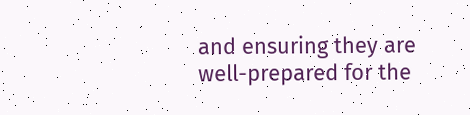and ensuring they are well-prepared for the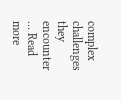complex challenges they encounter … Read more